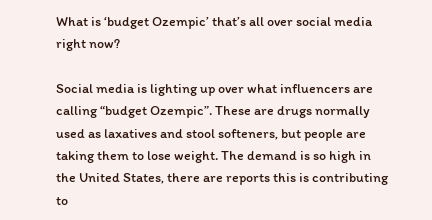What is ‘budget Ozempic’ that’s all over social media right now?

Social media is lighting up over what influencers are calling “budget Ozempic”. These are drugs normally used as laxatives and stool softeners, but people are taking them to lose weight. The demand is so high in the United States, there are reports this is contributing to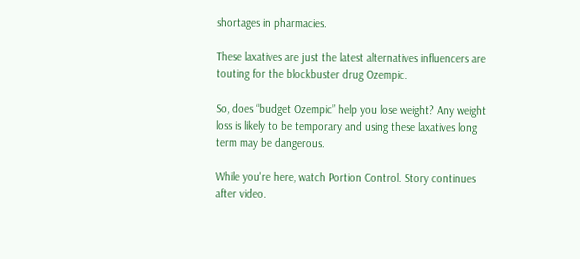shortages in pharmacies.

These laxatives are just the latest alternatives influencers are touting for the blockbuster drug Ozempic.

So, does “budget Ozempic” help you lose weight? Any weight loss is likely to be temporary and using these laxatives long term may be dangerous.

While you're here, watch Portion Control. Story continues after video.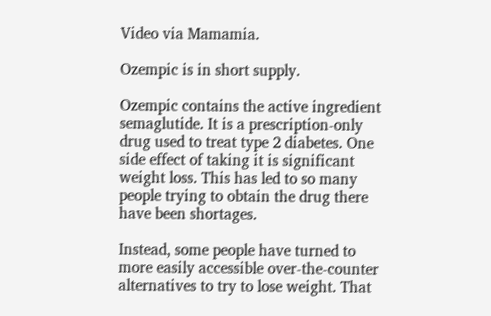Video via Mamamia.

Ozempic is in short supply.

Ozempic contains the active ingredient semaglutide. It is a prescription-only drug used to treat type 2 diabetes. One side effect of taking it is significant weight loss. This has led to so many people trying to obtain the drug there have been shortages.

Instead, some people have turned to more easily accessible over-the-counter alternatives to try to lose weight. That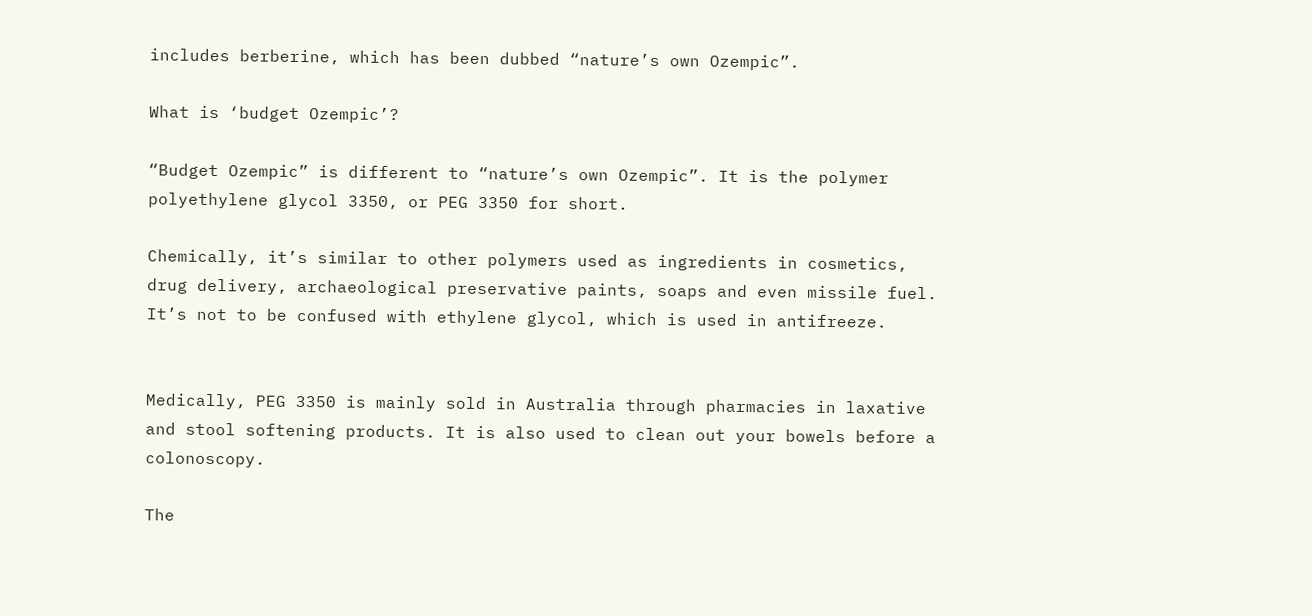includes berberine, which has been dubbed “nature’s own Ozempic”.

What is ‘budget Ozempic’?

“Budget Ozempic” is different to “nature’s own Ozempic”. It is the polymer polyethylene glycol 3350, or PEG 3350 for short.

Chemically, it’s similar to other polymers used as ingredients in cosmetics, drug delivery, archaeological preservative paints, soaps and even missile fuel. It’s not to be confused with ethylene glycol, which is used in antifreeze.


Medically, PEG 3350 is mainly sold in Australia through pharmacies in laxative and stool softening products. It is also used to clean out your bowels before a colonoscopy.

The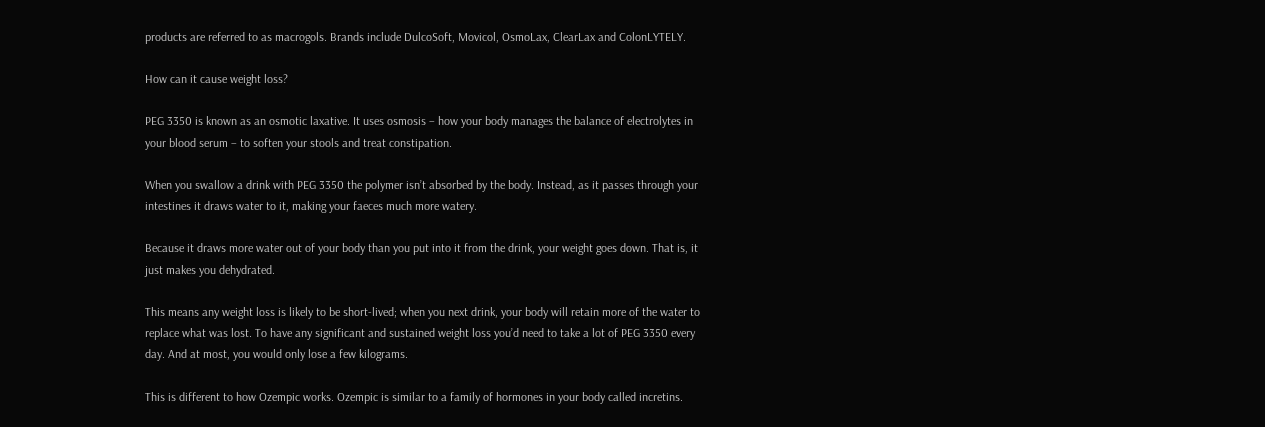products are referred to as macrogols. Brands include DulcoSoft, Movicol, OsmoLax, ClearLax and ColonLYTELY.

How can it cause weight loss?

PEG 3350 is known as an osmotic laxative. It uses osmosis – how your body manages the balance of electrolytes in your blood serum – to soften your stools and treat constipation.

When you swallow a drink with PEG 3350 the polymer isn’t absorbed by the body. Instead, as it passes through your intestines it draws water to it, making your faeces much more watery.

Because it draws more water out of your body than you put into it from the drink, your weight goes down. That is, it just makes you dehydrated.

This means any weight loss is likely to be short-lived; when you next drink, your body will retain more of the water to replace what was lost. To have any significant and sustained weight loss you’d need to take a lot of PEG 3350 every day. And at most, you would only lose a few kilograms.

This is different to how Ozempic works. Ozempic is similar to a family of hormones in your body called incretins.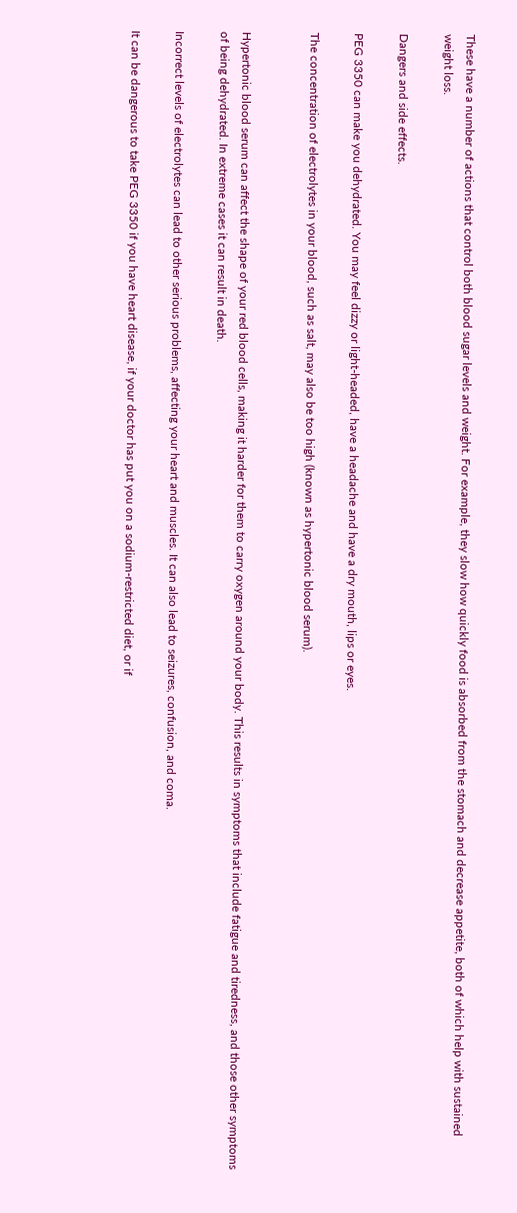These have a number of actions that control both blood sugar levels and weight. For example, they slow how quickly food is absorbed from the stomach and decrease appetite, both of which help with sustained weight loss.

Dangers and side effects.

PEG 3350 can make you dehydrated. You may feel dizzy or light-headed, have a headache and have a dry mouth, lips or eyes.

The concentration of electrolytes in your blood, such as salt, may also be too high (known as hypertonic blood serum).


Hypertonic blood serum can affect the shape of your red blood cells, making it harder for them to carry oxygen around your body. This results in symptoms that include fatigue and tiredness, and those other symptoms of being dehydrated. In extreme cases it can result in death.

Incorrect levels of electrolytes can lead to other serious problems, affecting your heart and muscles. It can also lead to seizures, confusion, and coma.

It can be dangerous to take PEG 3350 if you have heart disease, if your doctor has put you on a sodium-restricted diet, or if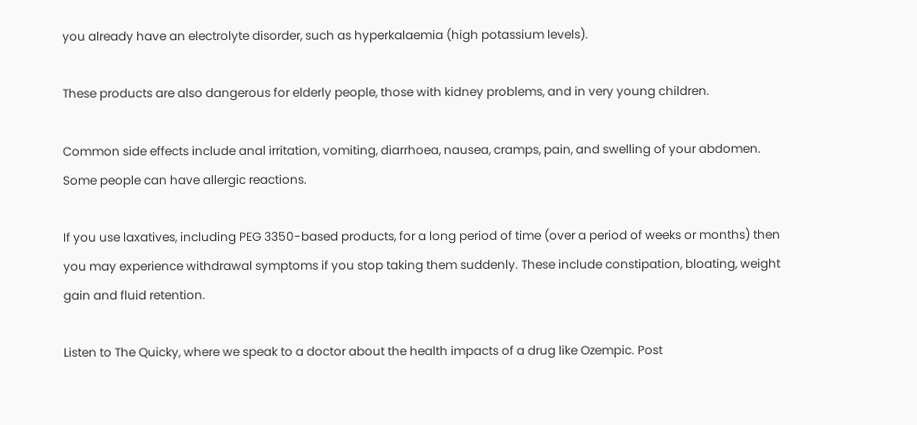you already have an electrolyte disorder, such as hyperkalaemia (high potassium levels).

These products are also dangerous for elderly people, those with kidney problems, and in very young children.

Common side effects include anal irritation, vomiting, diarrhoea, nausea, cramps, pain, and swelling of your abdomen. Some people can have allergic reactions.

If you use laxatives, including PEG 3350-based products, for a long period of time (over a period of weeks or months) then you may experience withdrawal symptoms if you stop taking them suddenly. These include constipation, bloating, weight gain and fluid retention.

Listen to The Quicky, where we speak to a doctor about the health impacts of a drug like Ozempic. Post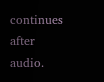continues after audio.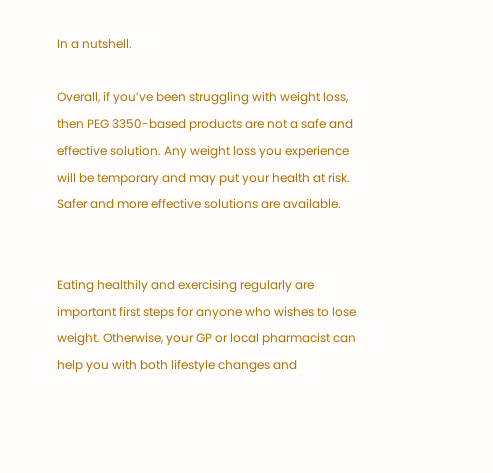In a nutshell.

Overall, if you’ve been struggling with weight loss, then PEG 3350-based products are not a safe and effective solution. Any weight loss you experience will be temporary and may put your health at risk. Safer and more effective solutions are available.


Eating healthily and exercising regularly are important first steps for anyone who wishes to lose weight. Otherwise, your GP or local pharmacist can help you with both lifestyle changes and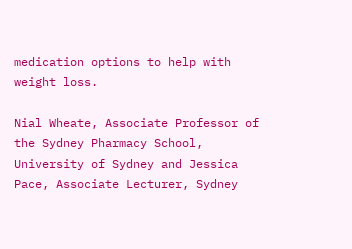medication options to help with weight loss.

Nial Wheate, Associate Professor of the Sydney Pharmacy School, University of Sydney and Jessica Pace, Associate Lecturer, Sydney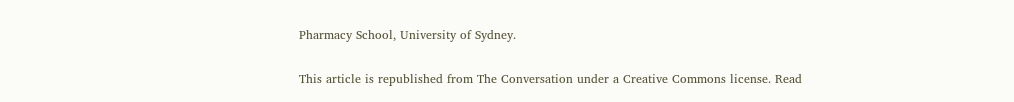Pharmacy School, University of Sydney.

This article is republished from The Conversation under a Creative Commons license. Read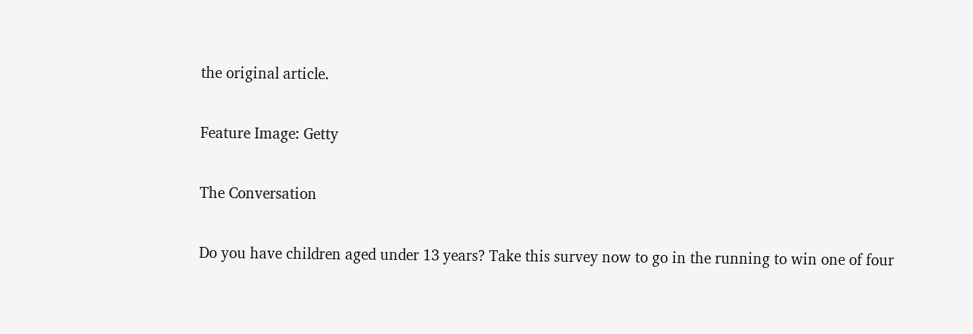the original article.

Feature Image: Getty

The Conversation

Do you have children aged under 13 years? Take this survey now to go in the running to win one of four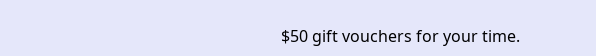$50 gift vouchers for your time.